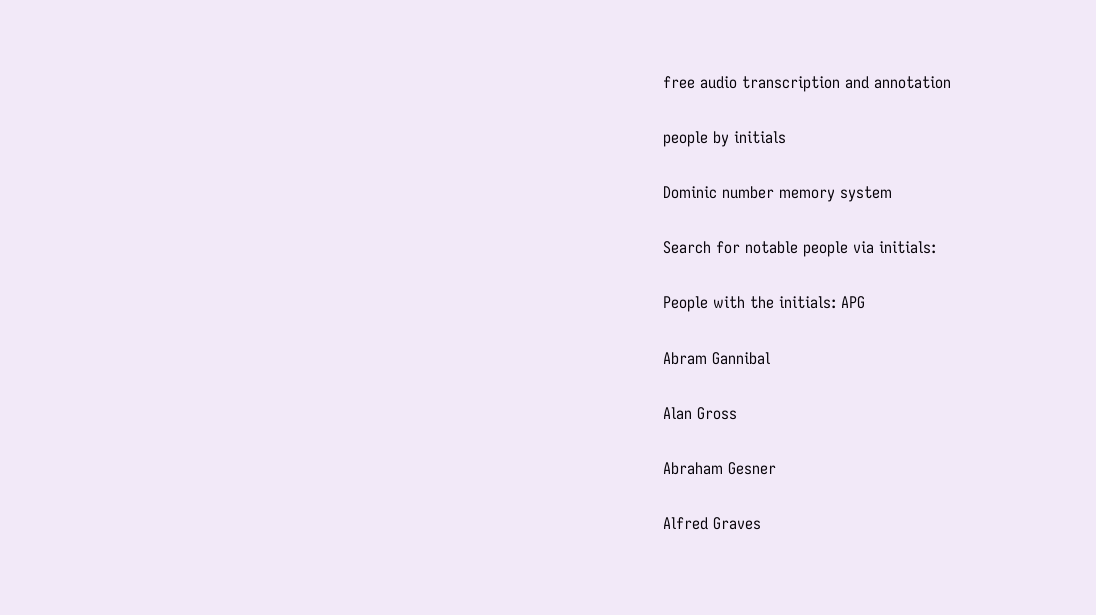free audio transcription and annotation

people by initials

Dominic number memory system

Search for notable people via initials:

People with the initials: APG

Abram Gannibal

Alan Gross

Abraham Gesner

Alfred Graves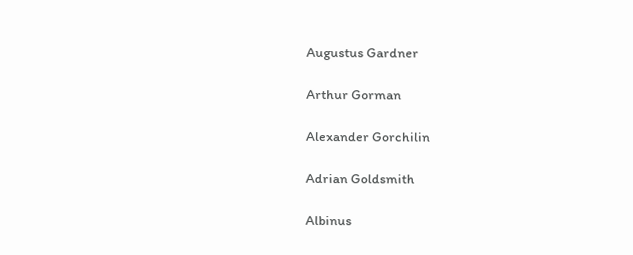Augustus Gardner

Arthur Gorman

Alexander Gorchilin

Adrian Goldsmith

Albinus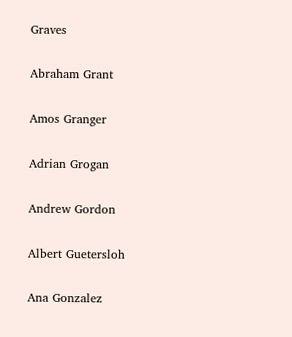Graves

Abraham Grant

Amos Granger

Adrian Grogan

Andrew Gordon

Albert Guetersloh

Ana Gonzalez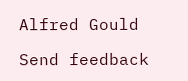Alfred Gould

Send feedback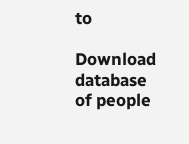to

Download database of people